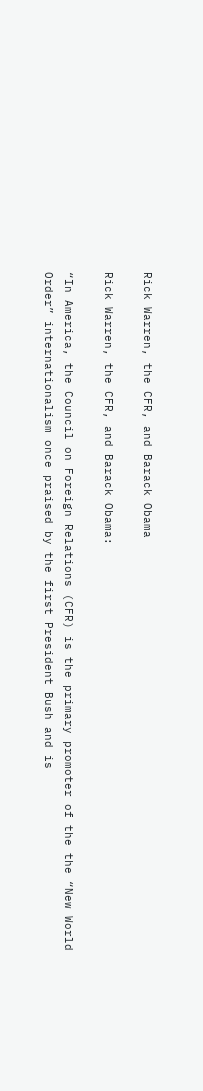Rick Warren, the CFR, and Barack Obama

Rick Warren, the CFR, and Barack Obama:

“In America, the Council on Foreign Relations (CFR) is the primary promoter of the the “New World Order” internationalism once praised by the first President Bush and is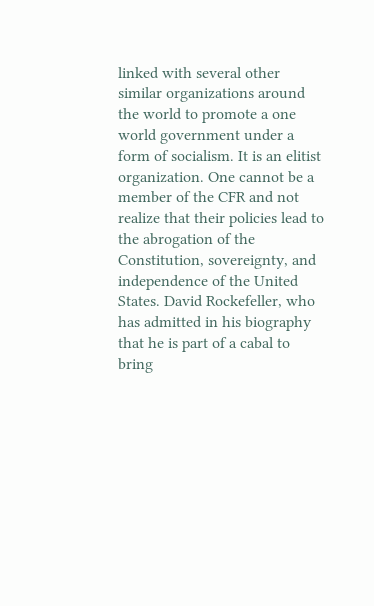linked with several other similar organizations around the world to promote a one world government under a form of socialism. It is an elitist organization. One cannot be a member of the CFR and not realize that their policies lead to the abrogation of the Constitution, sovereignty, and independence of the United States. David Rockefeller, who has admitted in his biography that he is part of a cabal to bring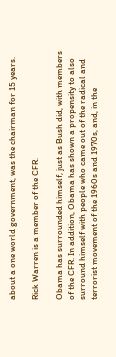about a one world government, was the chairman for 15 years.

Rick Warren is a member of the CFR.

Obama has surrounded himself, just as Bush did, with members of the CFR. In addition, Obama has shown a propensity to also surround himself with people who came out of the radical and terrorist movement of the 1960s and 1970s, and, in the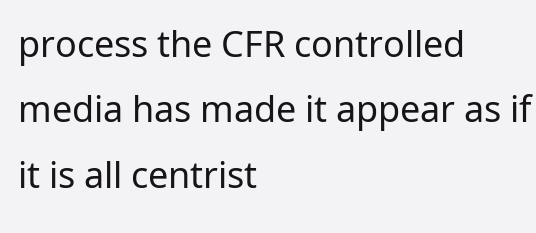process the CFR controlled media has made it appear as if it is all centrist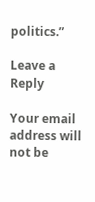politics.”

Leave a Reply

Your email address will not be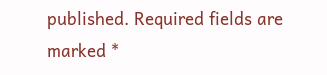published. Required fields are marked *